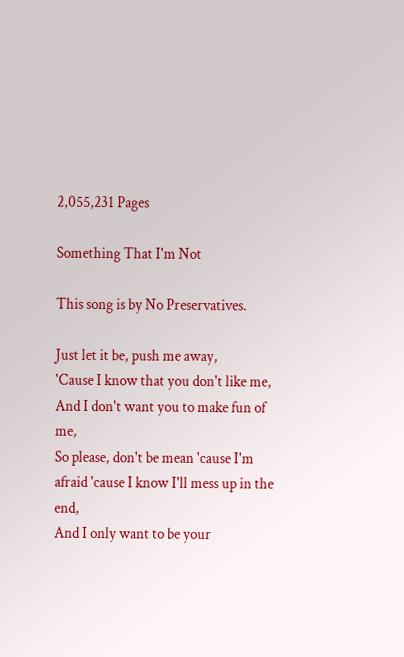2,055,231 Pages

Something That I'm Not

This song is by No Preservatives.

Just let it be, push me away,
'Cause I know that you don't like me,
And I don't want you to make fun of me,
So please, don't be mean 'cause I'm afraid 'cause I know I'll mess up in the end,
And I only want to be your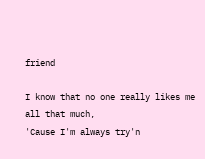friend

I know that no one really likes me all that much,
'Cause I'm always try'n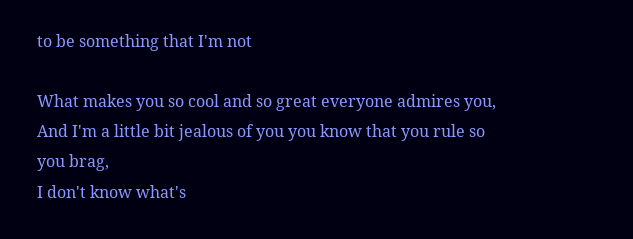to be something that I'm not

What makes you so cool and so great everyone admires you,
And I'm a little bit jealous of you you know that you rule so you brag,
I don't know what's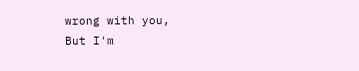wrong with you,
But I'm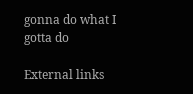gonna do what I gotta do

External links